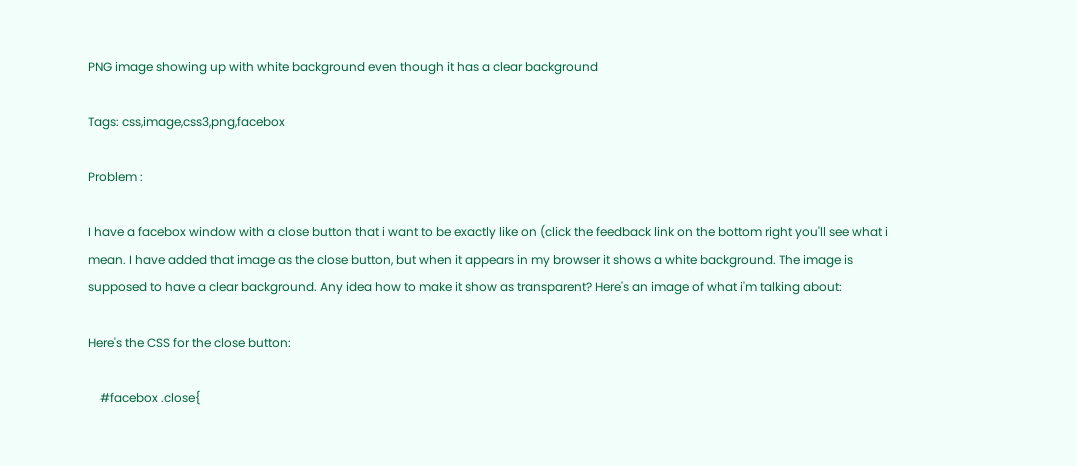PNG image showing up with white background even though it has a clear background

Tags: css,image,css3,png,facebox

Problem :

I have a facebox window with a close button that i want to be exactly like on (click the feedback link on the bottom right you'll see what i mean. I have added that image as the close button, but when it appears in my browser it shows a white background. The image is supposed to have a clear background. Any idea how to make it show as transparent? Here's an image of what i'm talking about:

Here's the CSS for the close button:

    #facebox .close{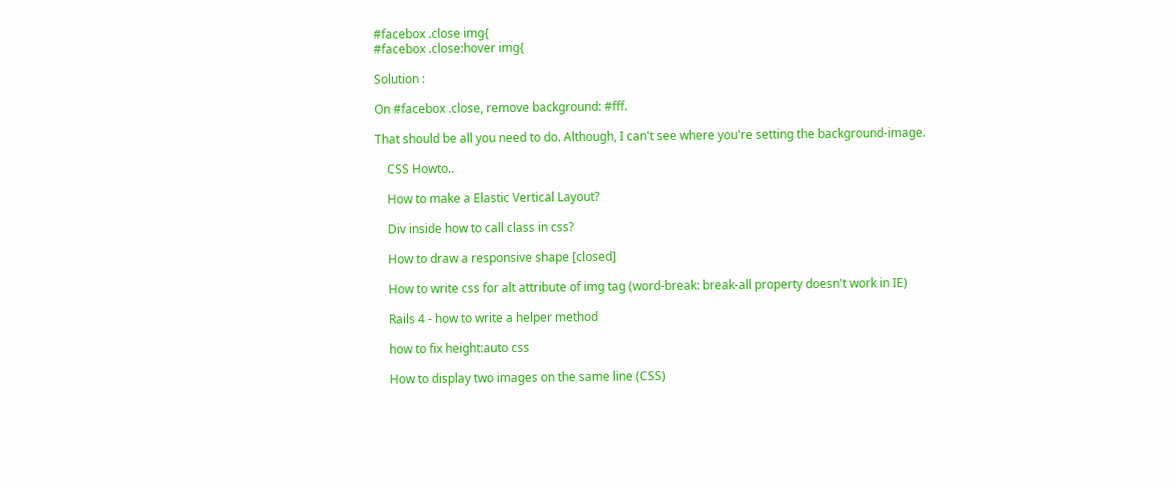#facebox .close img{
#facebox .close:hover img{

Solution :

On #facebox .close, remove background: #fff.

That should be all you need to do. Although, I can't see where you're setting the background-image.

    CSS Howto..

    How to make a Elastic Vertical Layout?

    Div inside how to call class in css?

    How to draw a responsive shape [closed]

    How to write css for alt attribute of img tag (word-break: break-all property doesn't work in IE)

    Rails 4 - how to write a helper method

    how to fix height:auto css

    How to display two images on the same line (CSS)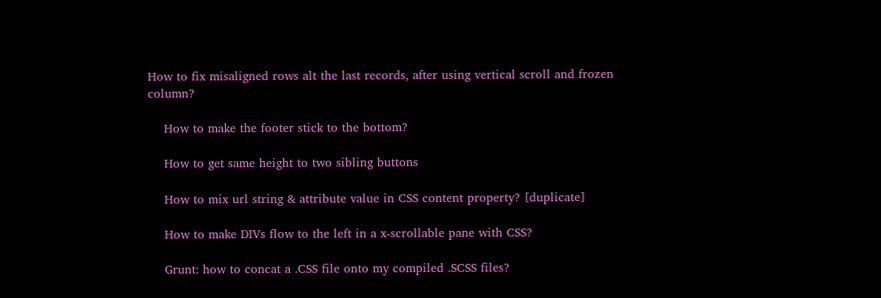How to fix misaligned rows alt the last records, after using vertical scroll and frozen column?

    How to make the footer stick to the bottom?

    How to get same height to two sibling buttons

    How to mix url string & attribute value in CSS content property? [duplicate]

    How to make DIVs flow to the left in a x-scrollable pane with CSS?

    Grunt: how to concat a .CSS file onto my compiled .SCSS files?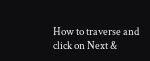How to traverse and click on Next &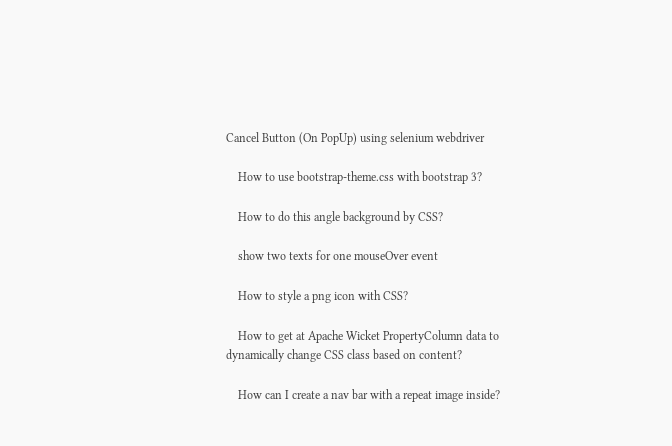Cancel Button (On PopUp) using selenium webdriver

    How to use bootstrap-theme.css with bootstrap 3?

    How to do this angle background by CSS?

    show two texts for one mouseOver event

    How to style a png icon with CSS?

    How to get at Apache Wicket PropertyColumn data to dynamically change CSS class based on content?

    How can I create a nav bar with a repeat image inside?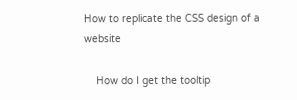How to replicate the CSS design of a website

    How do I get the tooltip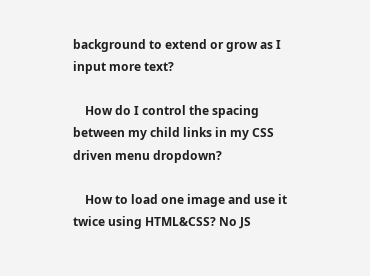background to extend or grow as I input more text?

    How do I control the spacing between my child links in my CSS driven menu dropdown?

    How to load one image and use it twice using HTML&CSS? No JS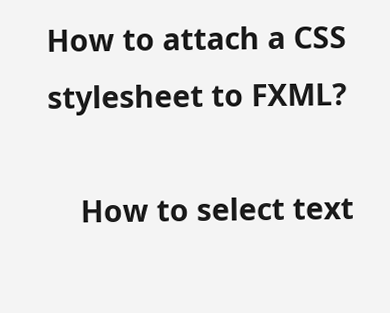How to attach a CSS stylesheet to FXML?

    How to select text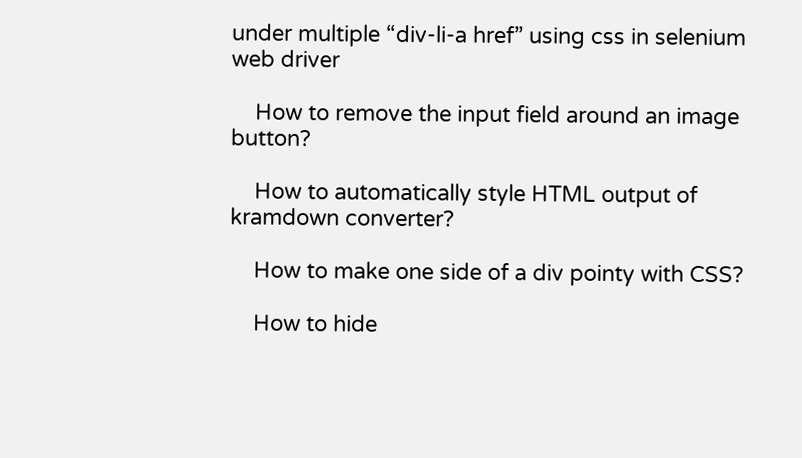under multiple “div-li-a href” using css in selenium web driver

    How to remove the input field around an image button?

    How to automatically style HTML output of kramdown converter?

    How to make one side of a div pointy with CSS?

    How to hide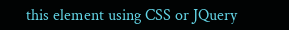this element using CSS or JQuery